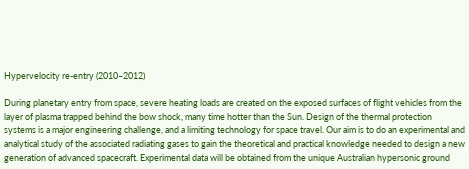Hypervelocity re-entry (2010–2012)

During planetary entry from space, severe heating loads are created on the exposed surfaces of flight vehicles from the layer of plasma trapped behind the bow shock, many time hotter than the Sun. Design of the thermal protection systems is a major engineering challenge, and a limiting technology for space travel. Our aim is to do an experimental and analytical study of the associated radiating gases to gain the theoretical and practical knowledge needed to design a new generation of advanced spacecraft. Experimental data will be obtained from the unique Australian hypersonic ground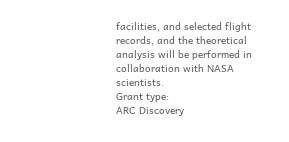facilities, and selected flight records, and the theoretical analysis will be performed in collaboration with NASA scientists.
Grant type:
ARC Discovery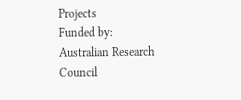Projects
Funded by:
Australian Research Council